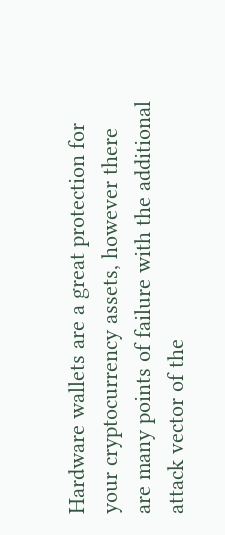Hardware wallets are a great protection for your cryptocurrency assets, however there are many points of failure with the additional attack vector of the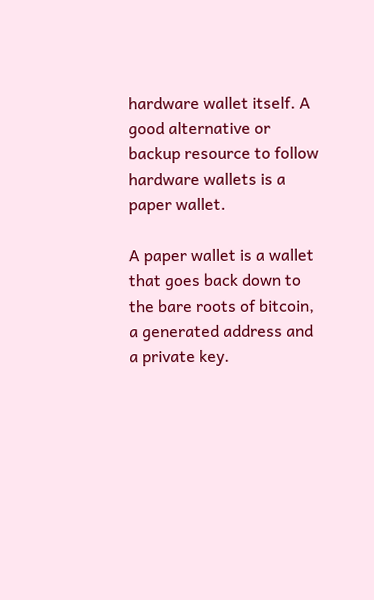hardware wallet itself. A good alternative or backup resource to follow hardware wallets is a paper wallet.

A paper wallet is a wallet that goes back down to the bare roots of bitcoin, a generated address and a private key.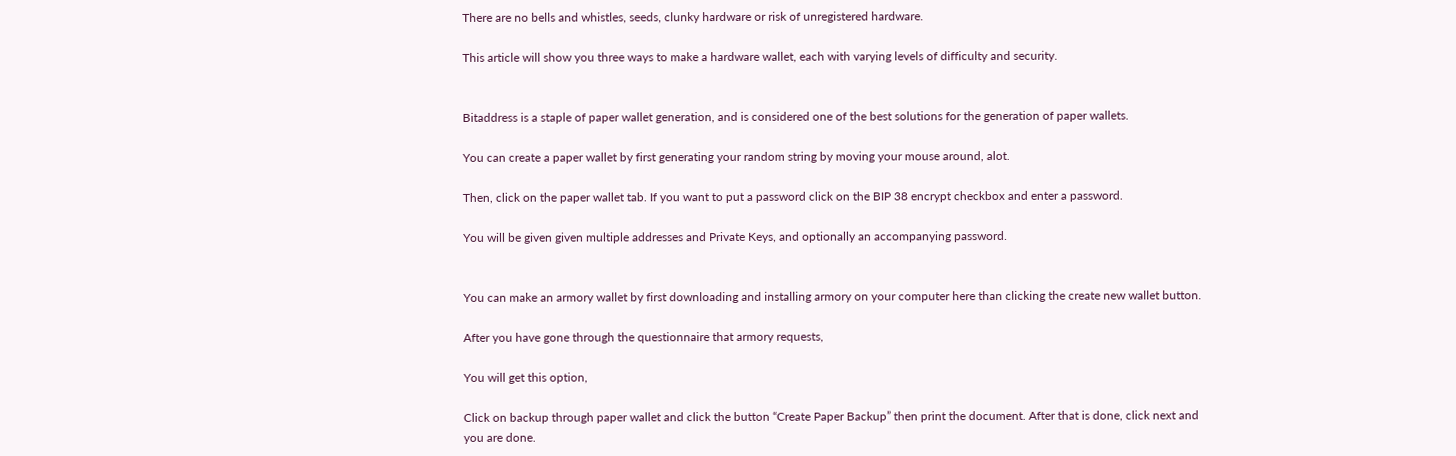There are no bells and whistles, seeds, clunky hardware or risk of unregistered hardware.

This article will show you three ways to make a hardware wallet, each with varying levels of difficulty and security.


Bitaddress is a staple of paper wallet generation, and is considered one of the best solutions for the generation of paper wallets.

You can create a paper wallet by first generating your random string by moving your mouse around, alot.

Then, click on the paper wallet tab. If you want to put a password click on the BIP 38 encrypt checkbox and enter a password.

You will be given given multiple addresses and Private Keys, and optionally an accompanying password.


You can make an armory wallet by first downloading and installing armory on your computer here than clicking the create new wallet button.

After you have gone through the questionnaire that armory requests,

You will get this option,

Click on backup through paper wallet and click the button “Create Paper Backup” then print the document. After that is done, click next and you are done.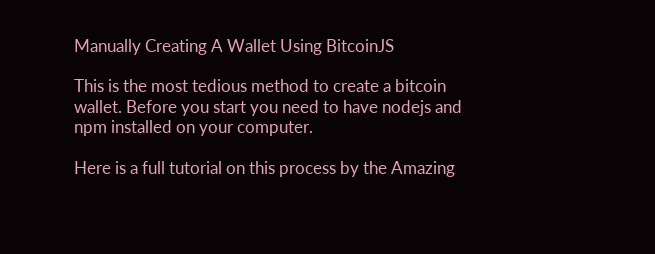Manually Creating A Wallet Using BitcoinJS

This is the most tedious method to create a bitcoin wallet. Before you start you need to have nodejs and npm installed on your computer.

Here is a full tutorial on this process by the Amazing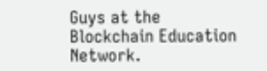Guys at the Blockchain Education Network.